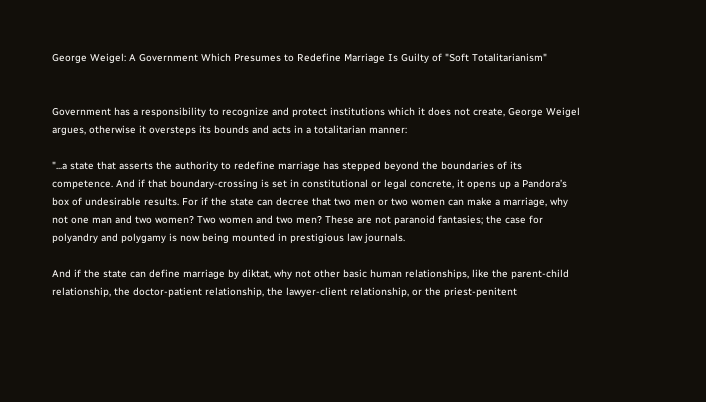George Weigel: A Government Which Presumes to Redefine Marriage Is Guilty of "Soft Totalitarianism"


Government has a responsibility to recognize and protect institutions which it does not create, George Weigel argues, otherwise it oversteps its bounds and acts in a totalitarian manner:

"...a state that asserts the authority to redefine marriage has stepped beyond the boundaries of its competence. And if that boundary-crossing is set in constitutional or legal concrete, it opens up a Pandora’s box of undesirable results. For if the state can decree that two men or two women can make a marriage, why not one man and two women? Two women and two men? These are not paranoid fantasies; the case for polyandry and polygamy is now being mounted in prestigious law journals.

And if the state can define marriage by diktat, why not other basic human relationships, like the parent-child relationship, the doctor-patient relationship, the lawyer-client relationship, or the priest-penitent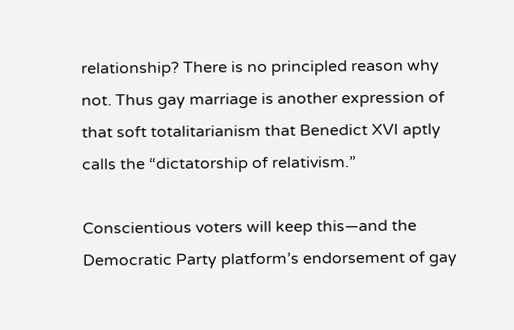relationship? There is no principled reason why not. Thus gay marriage is another expression of that soft totalitarianism that Benedict XVI aptly calls the “dictatorship of relativism.”

Conscientious voters will keep this—and the Democratic Party platform’s endorsement of gay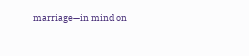marriage—in mind on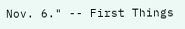Nov. 6." -- First Things